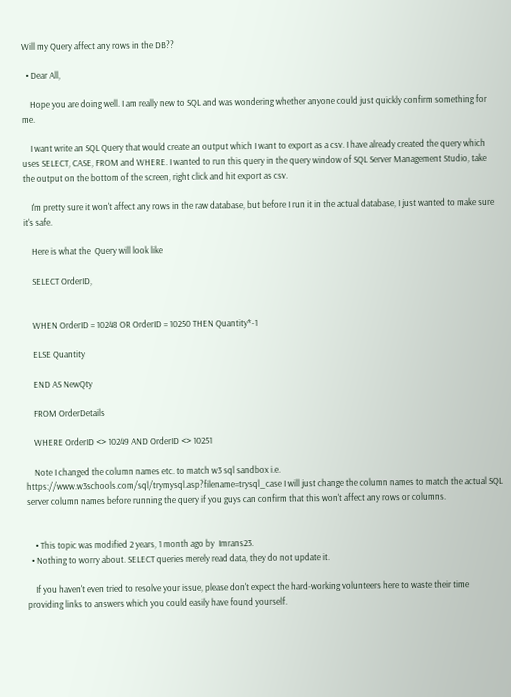Will my Query affect any rows in the DB??

  • Dear All,

    Hope you are doing well. I am really new to SQL and was wondering whether anyone could just quickly confirm something for me.

    I want write an SQL Query that would create an output which I want to export as a csv. I have already created the query which uses SELECT, CASE, FROM and WHERE. I wanted to run this query in the query window of SQL Server Management Studio, take the output on the bottom of the screen, right click and hit export as csv.

    I'm pretty sure it won't affect any rows in the raw database, but before I run it in the actual database, I just wanted to make sure it's safe.

    Here is what the  Query will look like

    SELECT OrderID,


    WHEN OrderID = 10248 OR OrderID = 10250 THEN Quantity*-1

    ELSE Quantity

    END AS NewQty

    FROM OrderDetails

    WHERE OrderID <> 10249 AND OrderID <> 10251

    Note I changed the column names etc. to match w3 sql sandbox i.e. https://www.w3schools.com/sql/trymysql.asp?filename=trysql_case I will just change the column names to match the actual SQL server column names before running the query if you guys can confirm that this won't affect any rows or columns.


    • This topic was modified 2 years, 1 month ago by  Imrans23.
  • Nothing to worry about. SELECT queries merely read data, they do not update it.

    If you haven't even tried to resolve your issue, please don't expect the hard-working volunteers here to waste their time providing links to answers which you could easily have found yourself.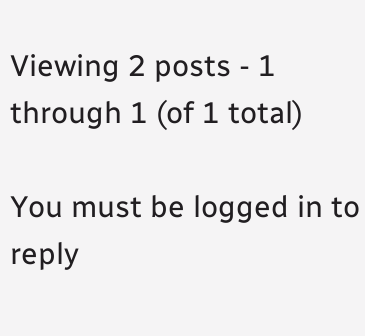Viewing 2 posts - 1 through 1 (of 1 total)

You must be logged in to reply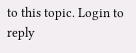to this topic. Login to reply